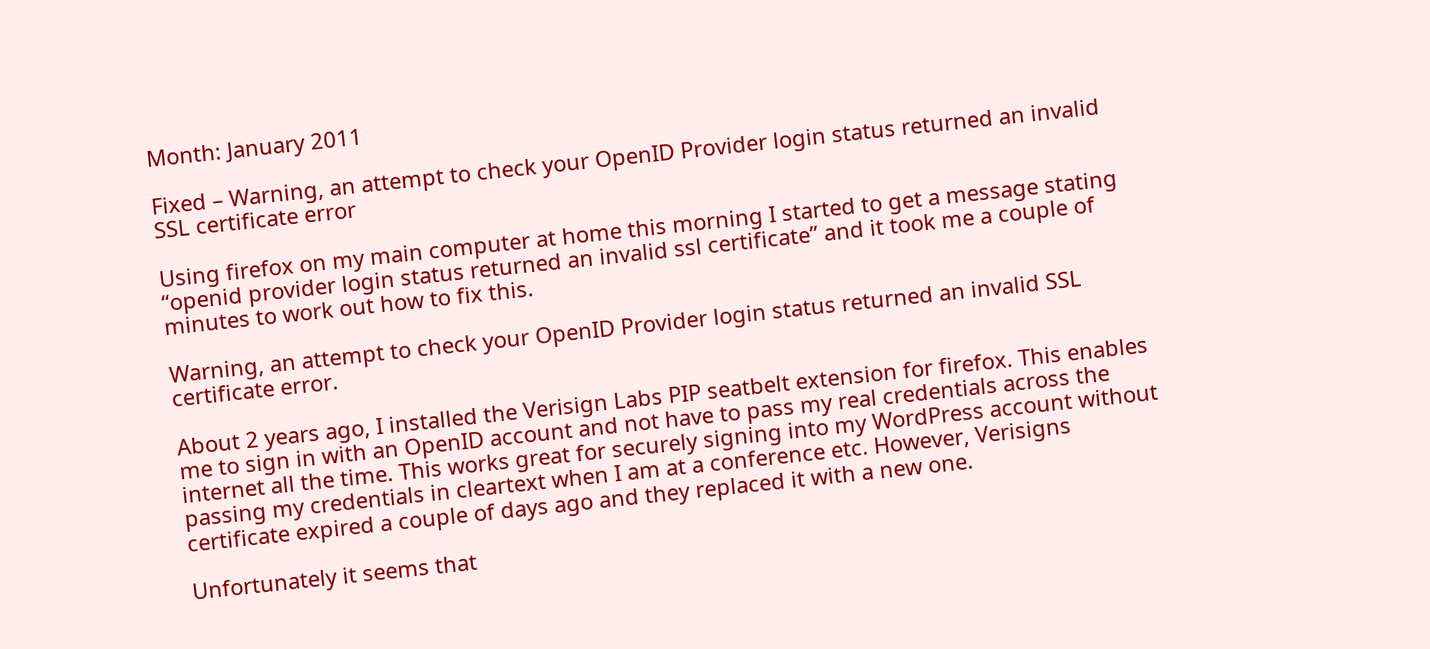Month: January 2011

Fixed – Warning, an attempt to check your OpenID Provider login status returned an invalid SSL certificate error

Using firefox on my main computer at home this morning I started to get a message stating “openid provider login status returned an invalid ssl certificate” and it took me a couple of minutes to work out how to fix this.

Warning, an attempt to check your OpenID Provider login status returned an invalid SSL certificate error.

About 2 years ago, I installed the Verisign Labs PIP seatbelt extension for firefox. This enables me to sign in with an OpenID account and not have to pass my real credentials across the internet all the time. This works great for securely signing into my WordPress account without passing my credentials in cleartext when I am at a conference etc. However, Verisigns certificate expired a couple of days ago and they replaced it with a new one.

Unfortunately it seems that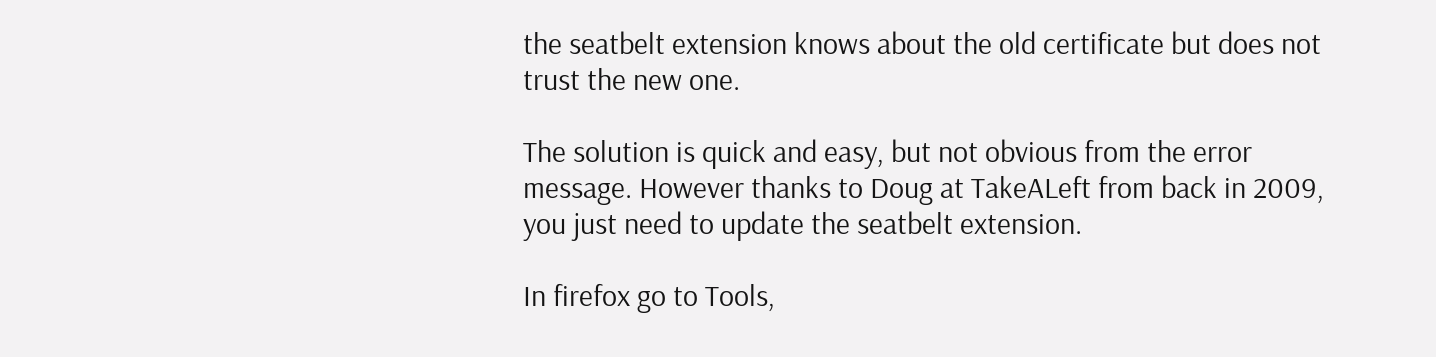the seatbelt extension knows about the old certificate but does not trust the new one.

The solution is quick and easy, but not obvious from the error message. However thanks to Doug at TakeALeft from back in 2009, you just need to update the seatbelt extension.

In firefox go to Tools,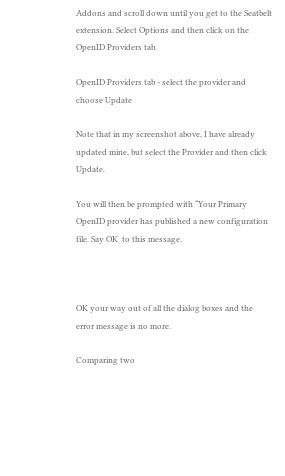Addons and scroll down until you get to the Seatbelt extension. Select Options and then click on the OpenID Providers tab.

OpenID Providers tab - select the provider and choose Update

Note that in my screenshot above, I have already updated mine, but select the Provider and then click Update.

You will then be prompted with “Your Primary OpenID provider has published a new configuration file. Say OK  to this message.



OK your way out of all the dialog boxes and the error message is no more.

Comparing two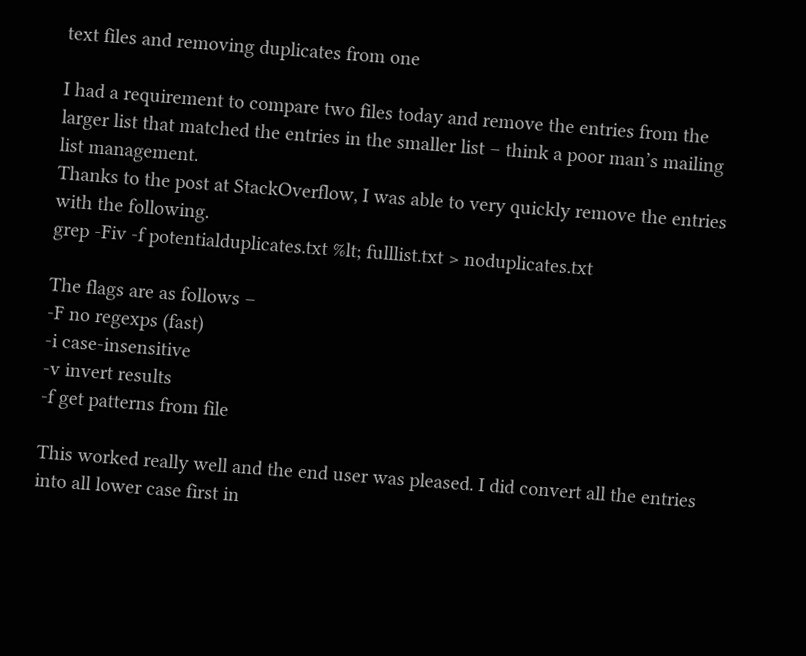text files and removing duplicates from one

I had a requirement to compare two files today and remove the entries from the larger list that matched the entries in the smaller list – think a poor man’s mailing list management.
Thanks to the post at StackOverflow, I was able to very quickly remove the entries with the following.
grep -Fiv -f potentialduplicates.txt %lt; fulllist.txt > noduplicates.txt

The flags are as follows –
-F no regexps (fast)
-i case-insensitive
-v invert results
-f get patterns from file

This worked really well and the end user was pleased. I did convert all the entries into all lower case first in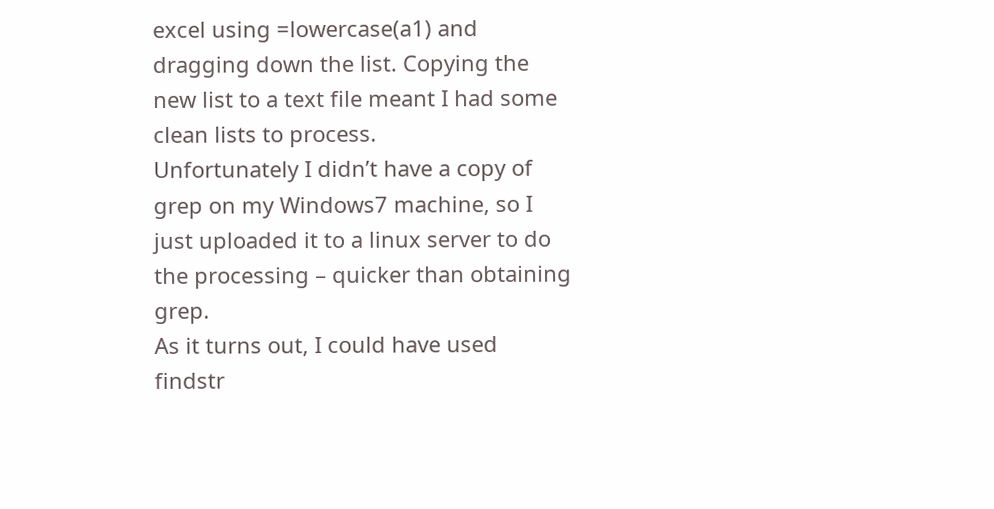excel using =lowercase(a1) and dragging down the list. Copying the new list to a text file meant I had some clean lists to process.
Unfortunately I didn’t have a copy of grep on my Windows7 machine, so I just uploaded it to a linux server to do the processing – quicker than obtaining grep.
As it turns out, I could have used findstr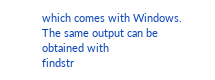which comes with Windows. The same output can be obtained with
findstr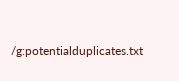/g:potentialduplicates.txt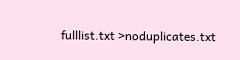fulllist.txt >noduplicates.txt